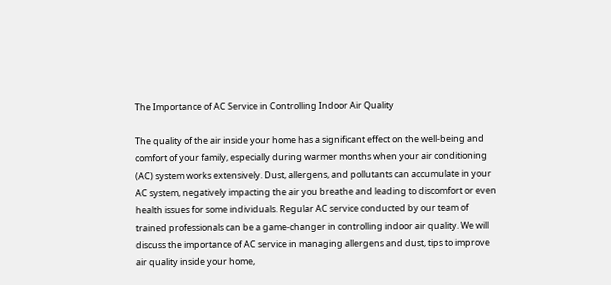The Importance of AC Service in Controlling Indoor Air Quality

The quality of the air inside your home has a significant effect on the well-being and comfort of your family, especially during warmer months when your air conditioning (AC) system works extensively. Dust, allergens, and pollutants can accumulate in your AC system, negatively impacting the air you breathe and leading to discomfort or even health issues for some individuals. Regular AC service conducted by our team of trained professionals can be a game-changer in controlling indoor air quality. We will discuss the importance of AC service in managing allergens and dust, tips to improve air quality inside your home,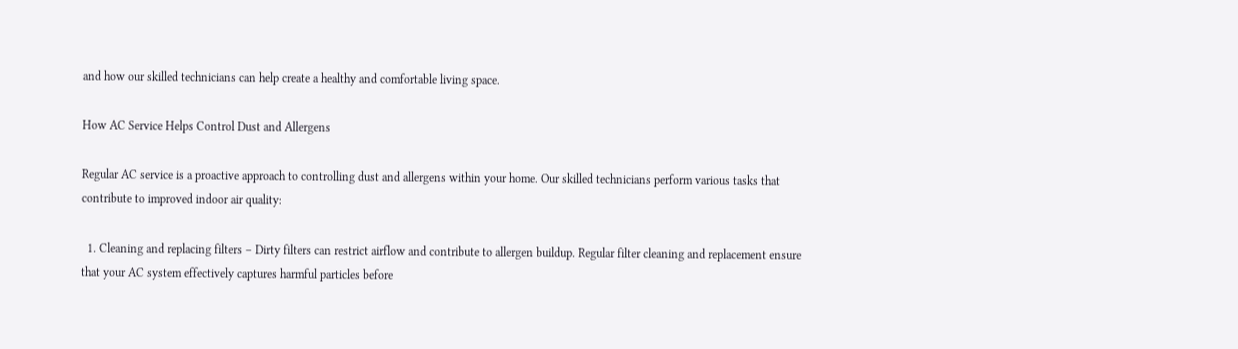and how our skilled technicians can help create a healthy and comfortable living space.

How AC Service Helps Control Dust and Allergens

Regular AC service is a proactive approach to controlling dust and allergens within your home. Our skilled technicians perform various tasks that contribute to improved indoor air quality:

  1. Cleaning and replacing filters – Dirty filters can restrict airflow and contribute to allergen buildup. Regular filter cleaning and replacement ensure that your AC system effectively captures harmful particles before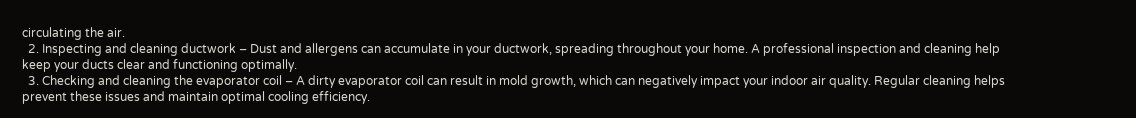circulating the air.
  2. Inspecting and cleaning ductwork – Dust and allergens can accumulate in your ductwork, spreading throughout your home. A professional inspection and cleaning help keep your ducts clear and functioning optimally.
  3. Checking and cleaning the evaporator coil – A dirty evaporator coil can result in mold growth, which can negatively impact your indoor air quality. Regular cleaning helps prevent these issues and maintain optimal cooling efficiency.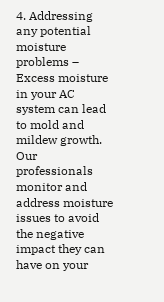4. Addressing any potential moisture problems – Excess moisture in your AC system can lead to mold and mildew growth. Our professionals monitor and address moisture issues to avoid the negative impact they can have on your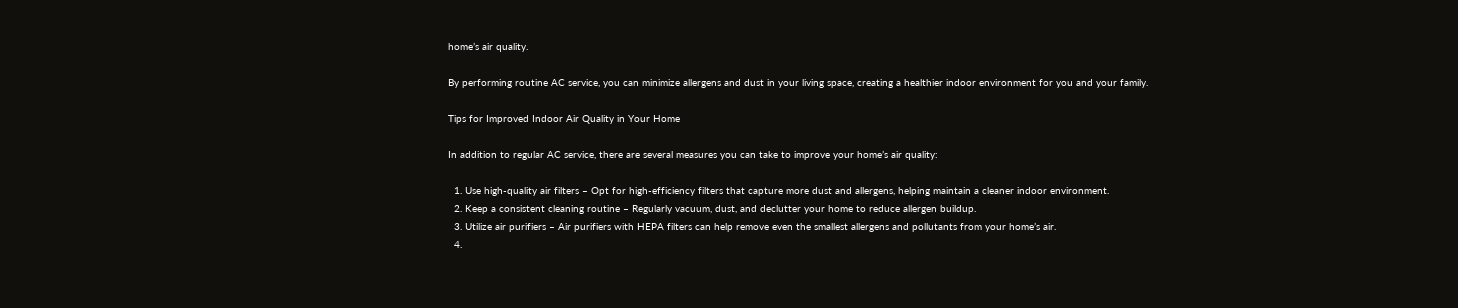home’s air quality.

By performing routine AC service, you can minimize allergens and dust in your living space, creating a healthier indoor environment for you and your family.

Tips for Improved Indoor Air Quality in Your Home

In addition to regular AC service, there are several measures you can take to improve your home’s air quality:

  1. Use high-quality air filters – Opt for high-efficiency filters that capture more dust and allergens, helping maintain a cleaner indoor environment.
  2. Keep a consistent cleaning routine – Regularly vacuum, dust, and declutter your home to reduce allergen buildup.
  3. Utilize air purifiers – Air purifiers with HEPA filters can help remove even the smallest allergens and pollutants from your home’s air.
  4.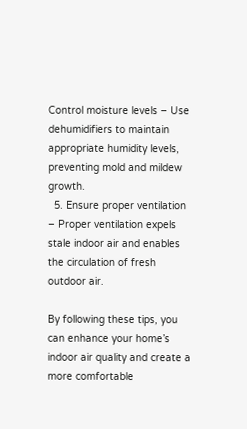Control moisture levels – Use dehumidifiers to maintain appropriate humidity levels, preventing mold and mildew growth.
  5. Ensure proper ventilation – Proper ventilation expels stale indoor air and enables the circulation of fresh outdoor air.

By following these tips, you can enhance your home’s indoor air quality and create a more comfortable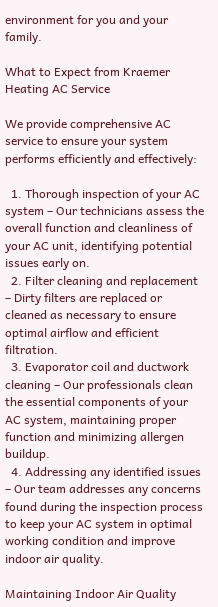environment for you and your family.

What to Expect from Kraemer Heating AC Service

We provide comprehensive AC service to ensure your system performs efficiently and effectively:

  1. Thorough inspection of your AC system – Our technicians assess the overall function and cleanliness of your AC unit, identifying potential issues early on.
  2. Filter cleaning and replacement – Dirty filters are replaced or cleaned as necessary to ensure optimal airflow and efficient filtration.
  3. Evaporator coil and ductwork cleaning – Our professionals clean the essential components of your AC system, maintaining proper function and minimizing allergen buildup.
  4. Addressing any identified issues – Our team addresses any concerns found during the inspection process to keep your AC system in optimal working condition and improve indoor air quality.

Maintaining Indoor Air Quality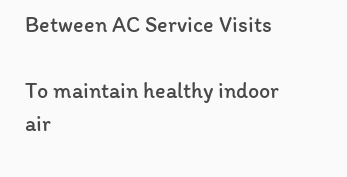Between AC Service Visits

To maintain healthy indoor air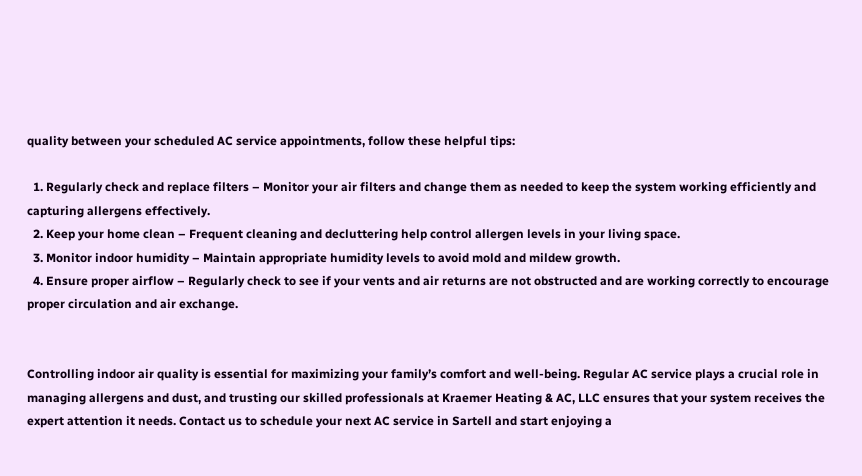quality between your scheduled AC service appointments, follow these helpful tips:

  1. Regularly check and replace filters – Monitor your air filters and change them as needed to keep the system working efficiently and capturing allergens effectively.
  2. Keep your home clean – Frequent cleaning and decluttering help control allergen levels in your living space.
  3. Monitor indoor humidity – Maintain appropriate humidity levels to avoid mold and mildew growth.
  4. Ensure proper airflow – Regularly check to see if your vents and air returns are not obstructed and are working correctly to encourage proper circulation and air exchange.


Controlling indoor air quality is essential for maximizing your family’s comfort and well-being. Regular AC service plays a crucial role in managing allergens and dust, and trusting our skilled professionals at Kraemer Heating & AC, LLC ensures that your system receives the expert attention it needs. Contact us to schedule your next AC service in Sartell and start enjoying a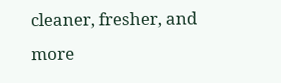cleaner, fresher, and more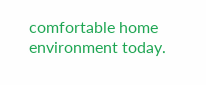comfortable home environment today.